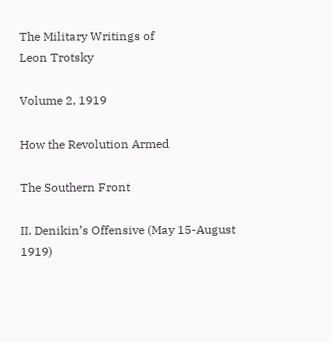The Military Writings of
Leon Trotsky

Volume 2, 1919

How the Revolution Armed

The Southern Front

II. Denikin’s Offensive (May 15-August 1919)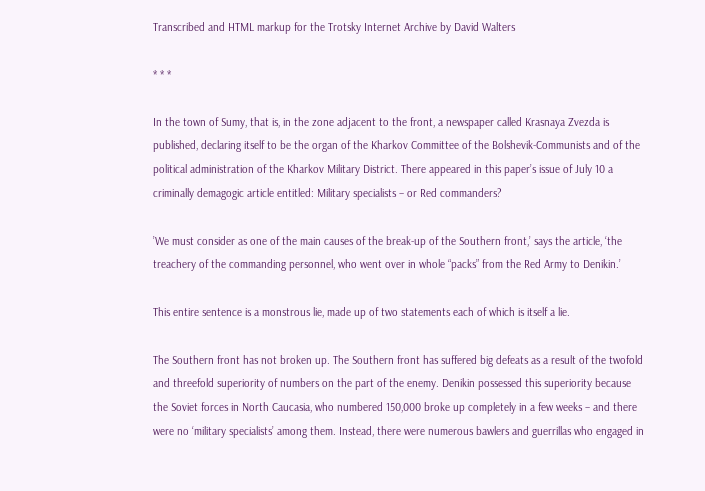Transcribed and HTML markup for the Trotsky Internet Archive by David Walters

* * *

In the town of Sumy, that is, in the zone adjacent to the front, a newspaper called Krasnaya Zvezda is published, declaring itself to be the organ of the Kharkov Committee of the Bolshevik-Communists and of the political administration of the Kharkov Military District. There appeared in this paper’s issue of July 10 a criminally demagogic article entitled: Military specialists – or Red commanders?

’We must consider as one of the main causes of the break-up of the Southern front,’ says the article, ‘the treachery of the commanding personnel, who went over in whole “packs” from the Red Army to Denikin.’

This entire sentence is a monstrous lie, made up of two statements each of which is itself a lie.

The Southern front has not broken up. The Southern front has suffered big defeats as a result of the twofold and threefold superiority of numbers on the part of the enemy. Denikin possessed this superiority because the Soviet forces in North Caucasia, who numbered 150,000 broke up completely in a few weeks – and there were no ‘military specialists’ among them. Instead, there were numerous bawlers and guerrillas who engaged in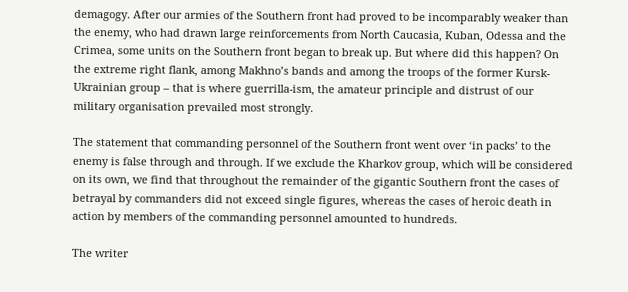demagogy. After our armies of the Southern front had proved to be incomparably weaker than the enemy, who had drawn large reinforcements from North Caucasia, Kuban, Odessa and the Crimea, some units on the Southern front began to break up. But where did this happen? On the extreme right flank, among Makhno’s bands and among the troops of the former Kursk-Ukrainian group – that is where guerrilla-ism, the amateur principle and distrust of our military organisation prevailed most strongly.

The statement that commanding personnel of the Southern front went over ‘in packs’ to the enemy is false through and through. If we exclude the Kharkov group, which will be considered on its own, we find that throughout the remainder of the gigantic Southern front the cases of betrayal by commanders did not exceed single figures, whereas the cases of heroic death in action by members of the commanding personnel amounted to hundreds.

The writer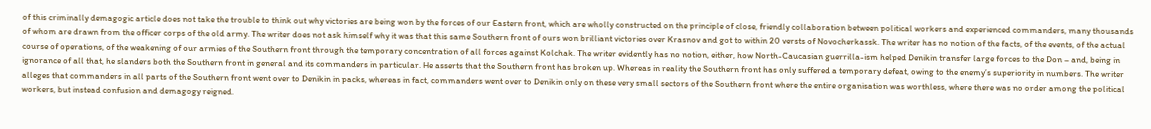of this criminally demagogic article does not take the trouble to think out why victories are being won by the forces of our Eastern front, which are wholly constructed on the principle of close, friendly collaboration between political workers and experienced commanders, many thousands of whom are drawn from the officer corps of the old army. The writer does not ask himself why it was that this same Southern front of ours won brilliant victories over Krasnov and got to within 20 versts of Novocherkassk. The writer has no notion of the facts, of the events, of the actual course of operations, of the weakening of our armies of the Southern front through the temporary concentration of all forces against Kolchak. The writer evidently has no notion, either, how North-Caucasian guerrilla-ism helped Denikin transfer large forces to the Don – and, being in ignorance of all that, he slanders both the Southern front in general and its commanders in particular. He asserts that the Southern front has broken up. Whereas in reality the Southern front has only suffered a temporary defeat, owing to the enemy’s superiority in numbers. The writer alleges that commanders in all parts of the Southern front went over to Denikin in packs, whereas in fact, commanders went over to Denikin only on these very small sectors of the Southern front where the entire organisation was worthless, where there was no order among the political workers, but instead confusion and demagogy reigned.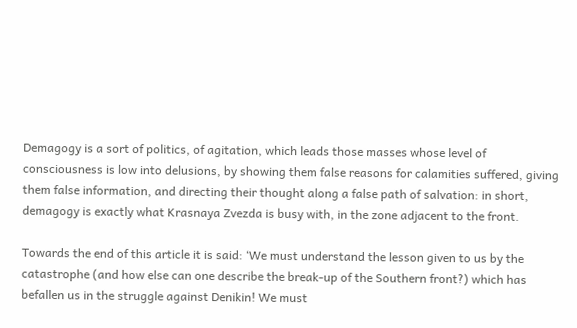Demagogy is a sort of politics, of agitation, which leads those masses whose level of consciousness is low into delusions, by showing them false reasons for calamities suffered, giving them false information, and directing their thought along a false path of salvation: in short, demagogy is exactly what Krasnaya Zvezda is busy with, in the zone adjacent to the front.

Towards the end of this article it is said: ‘We must understand the lesson given to us by the catastrophe (and how else can one describe the break-up of the Southern front?) which has befallen us in the struggle against Denikin! We must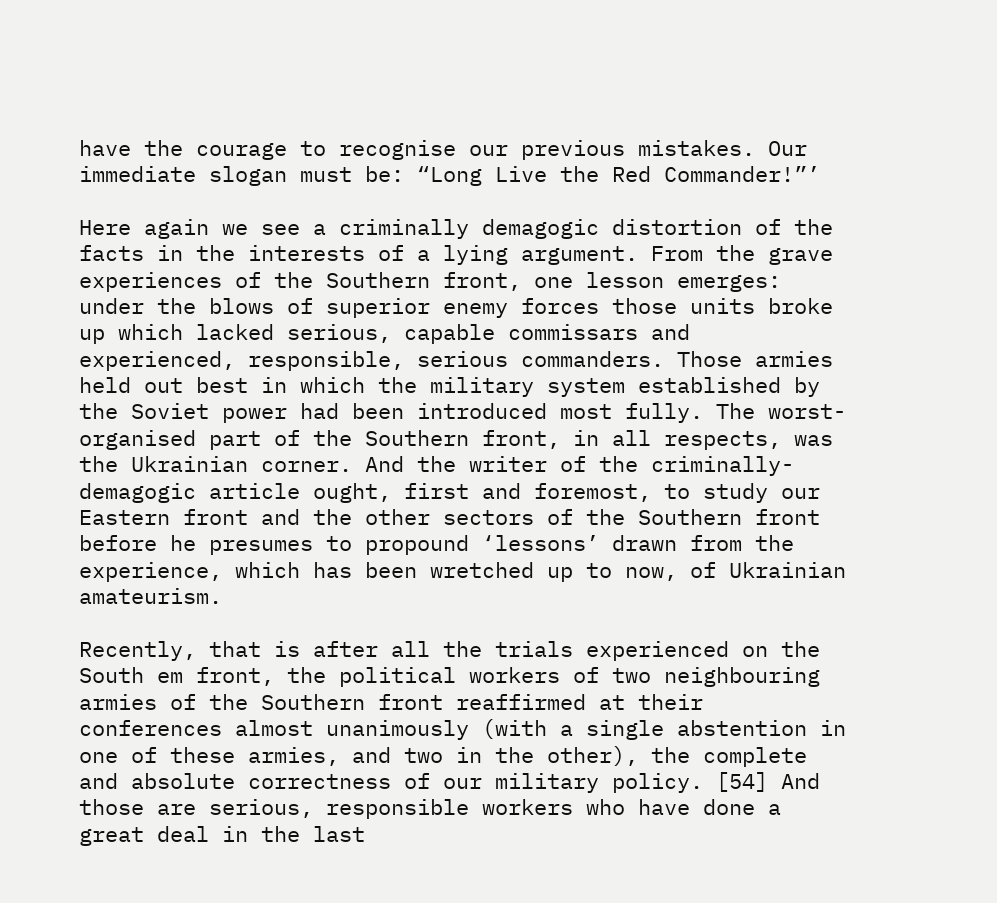have the courage to recognise our previous mistakes. Our immediate slogan must be: “Long Live the Red Commander!”’

Here again we see a criminally demagogic distortion of the facts in the interests of a lying argument. From the grave experiences of the Southern front, one lesson emerges: under the blows of superior enemy forces those units broke up which lacked serious, capable commissars and experienced, responsible, serious commanders. Those armies held out best in which the military system established by the Soviet power had been introduced most fully. The worst-organised part of the Southern front, in all respects, was the Ukrainian corner. And the writer of the criminally-demagogic article ought, first and foremost, to study our Eastern front and the other sectors of the Southern front before he presumes to propound ‘lessons’ drawn from the experience, which has been wretched up to now, of Ukrainian amateurism.

Recently, that is after all the trials experienced on the South em front, the political workers of two neighbouring armies of the Southern front reaffirmed at their conferences almost unanimously (with a single abstention in one of these armies, and two in the other), the complete and absolute correctness of our military policy. [54] And those are serious, responsible workers who have done a great deal in the last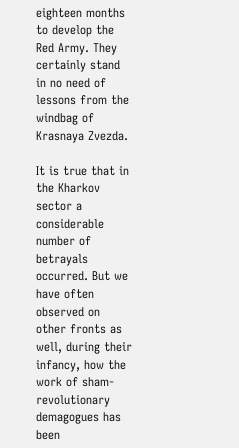eighteen months to develop the Red Army. They certainly stand in no need of lessons from the windbag of Krasnaya Zvezda.

It is true that in the Kharkov sector a considerable number of betrayals occurred. But we have often observed on other fronts as well, during their infancy, how the work of sham-revolutionary demagogues has been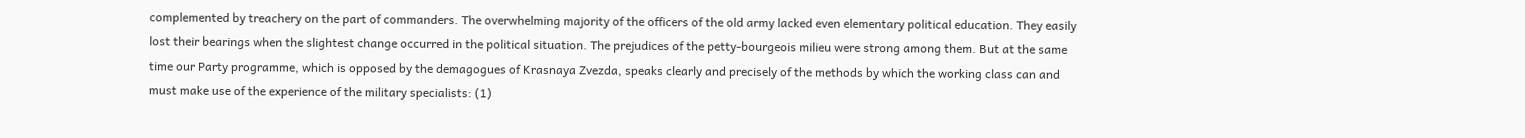complemented by treachery on the part of commanders. The overwhelming majority of the officers of the old army lacked even elementary political education. They easily lost their bearings when the slightest change occurred in the political situation. The prejudices of the petty-bourgeois milieu were strong among them. But at the same time our Party programme, which is opposed by the demagogues of Krasnaya Zvezda, speaks clearly and precisely of the methods by which the working class can and must make use of the experience of the military specialists: (1)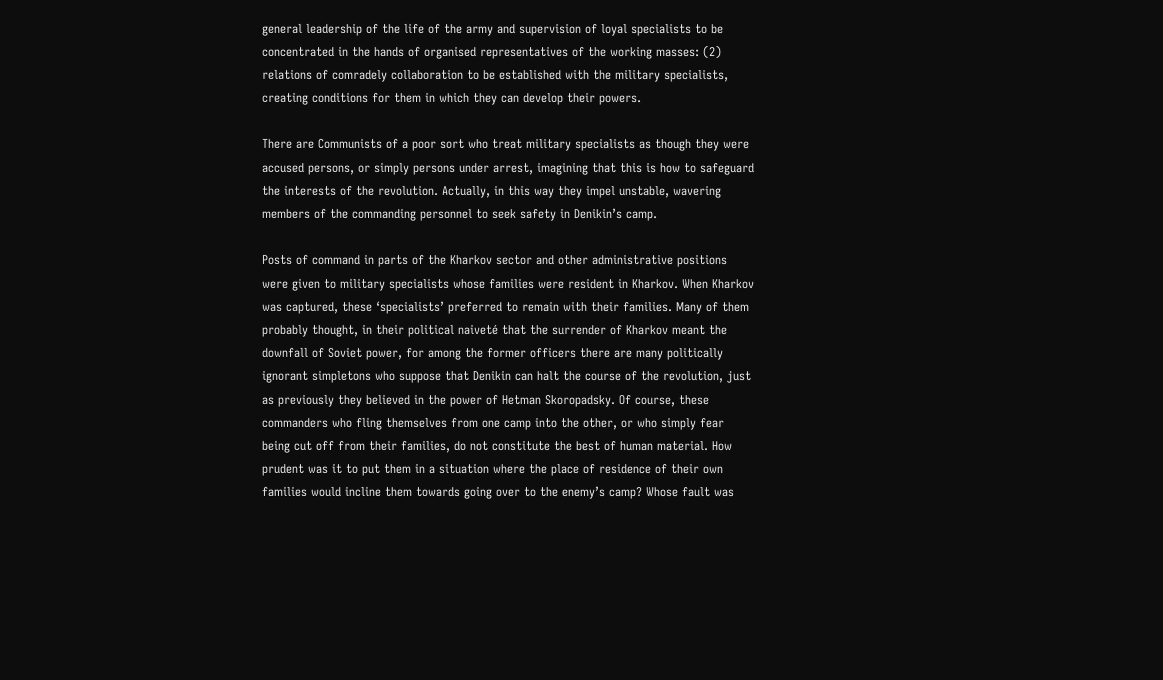general leadership of the life of the army and supervision of loyal specialists to be concentrated in the hands of organised representatives of the working masses: (2) relations of comradely collaboration to be established with the military specialists, creating conditions for them in which they can develop their powers.

There are Communists of a poor sort who treat military specialists as though they were accused persons, or simply persons under arrest, imagining that this is how to safeguard the interests of the revolution. Actually, in this way they impel unstable, wavering members of the commanding personnel to seek safety in Denikin’s camp.

Posts of command in parts of the Kharkov sector and other administrative positions were given to military specialists whose families were resident in Kharkov. When Kharkov was captured, these ‘specialists’ preferred to remain with their families. Many of them probably thought, in their political naiveté that the surrender of Kharkov meant the downfall of Soviet power, for among the former officers there are many politically ignorant simpletons who suppose that Denikin can halt the course of the revolution, just as previously they believed in the power of Hetman Skoropadsky. Of course, these commanders who fling themselves from one camp into the other, or who simply fear being cut off from their families, do not constitute the best of human material. How prudent was it to put them in a situation where the place of residence of their own families would incline them towards going over to the enemy’s camp? Whose fault was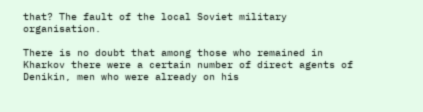that? The fault of the local Soviet military organisation.

There is no doubt that among those who remained in Kharkov there were a certain number of direct agents of Denikin, men who were already on his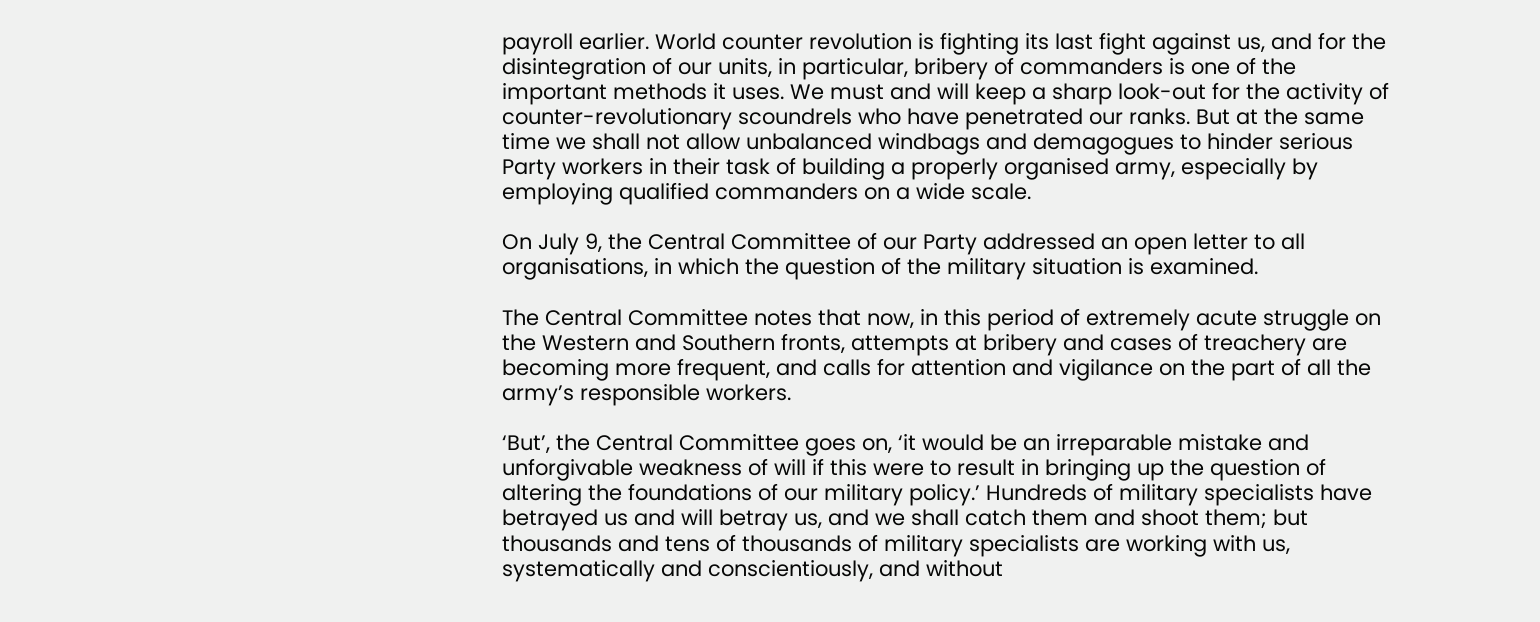payroll earlier. World counter revolution is fighting its last fight against us, and for the disintegration of our units, in particular, bribery of commanders is one of the important methods it uses. We must and will keep a sharp look-out for the activity of counter-revolutionary scoundrels who have penetrated our ranks. But at the same time we shall not allow unbalanced windbags and demagogues to hinder serious Party workers in their task of building a properly organised army, especially by employing qualified commanders on a wide scale.

On July 9, the Central Committee of our Party addressed an open letter to all organisations, in which the question of the military situation is examined.

The Central Committee notes that now, in this period of extremely acute struggle on the Western and Southern fronts, attempts at bribery and cases of treachery are becoming more frequent, and calls for attention and vigilance on the part of all the army’s responsible workers.

‘But’, the Central Committee goes on, ‘it would be an irreparable mistake and unforgivable weakness of will if this were to result in bringing up the question of altering the foundations of our military policy.’ Hundreds of military specialists have betrayed us and will betray us, and we shall catch them and shoot them; but thousands and tens of thousands of military specialists are working with us, systematically and conscientiously, and without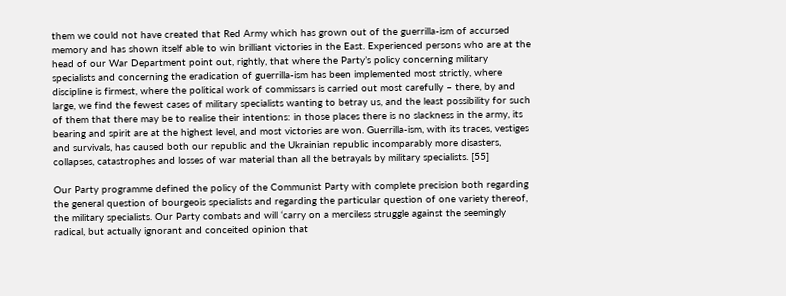them we could not have created that Red Army which has grown out of the guerrilla-ism of accursed memory and has shown itself able to win brilliant victories in the East. Experienced persons who are at the head of our War Department point out, rightly, that where the Party’s policy concerning military specialists and concerning the eradication of guerrilla-ism has been implemented most strictly, where discipline is firmest, where the political work of commissars is carried out most carefully – there, by and large, we find the fewest cases of military specialists wanting to betray us, and the least possibility for such of them that there may be to realise their intentions: in those places there is no slackness in the army, its bearing and spirit are at the highest level, and most victories are won. Guerrilla-ism, with its traces, vestiges and survivals, has caused both our republic and the Ukrainian republic incomparably more disasters, collapses, catastrophes and losses of war material than all the betrayals by military specialists. [55]

Our Party programme defined the policy of the Communist Party with complete precision both regarding the general question of bourgeois specialists and regarding the particular question of one variety thereof, the military specialists. Our Party combats and will ‘carry on a merciless struggle against the seemingly radical, but actually ignorant and conceited opinion that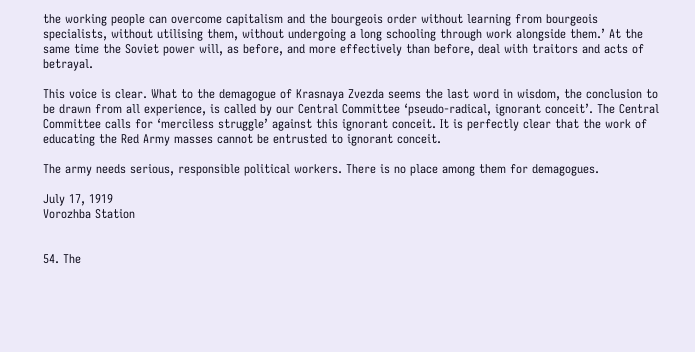the working people can overcome capitalism and the bourgeois order without learning from bourgeois specialists, without utilising them, without undergoing a long schooling through work alongside them.’ At the same time the Soviet power will, as before, and more effectively than before, deal with traitors and acts of betrayal.

This voice is clear. What to the demagogue of Krasnaya Zvezda seems the last word in wisdom, the conclusion to be drawn from all experience, is called by our Central Committee ‘pseudo-radical, ignorant conceit’. The Central Committee calls for ‘merciless struggle’ against this ignorant conceit. It is perfectly clear that the work of educating the Red Army masses cannot be entrusted to ignorant conceit.

The army needs serious, responsible political workers. There is no place among them for demagogues.

July 17, 1919
Vorozhba Station


54. The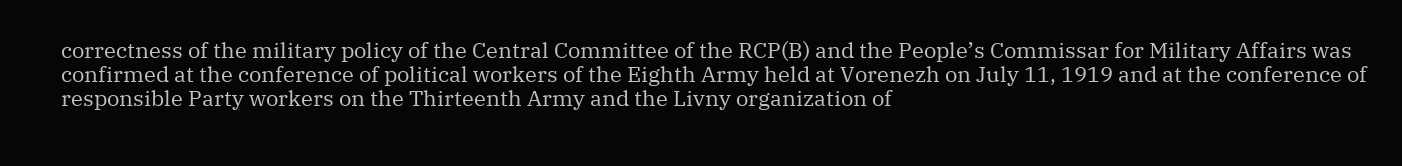correctness of the military policy of the Central Committee of the RCP(B) and the People’s Commissar for Military Affairs was confirmed at the conference of political workers of the Eighth Army held at Vorenezh on July 11, 1919 and at the conference of responsible Party workers on the Thirteenth Army and the Livny organization of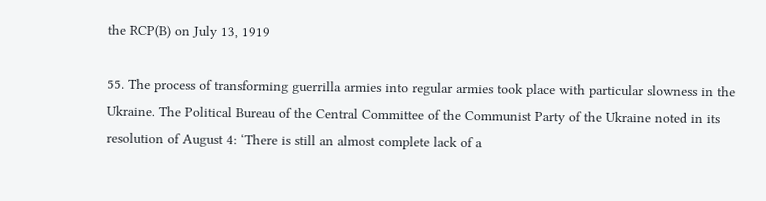the RCP(B) on July 13, 1919

55. The process of transforming guerrilla armies into regular armies took place with particular slowness in the Ukraine. The Political Bureau of the Central Committee of the Communist Party of the Ukraine noted in its resolution of August 4: ‘There is still an almost complete lack of a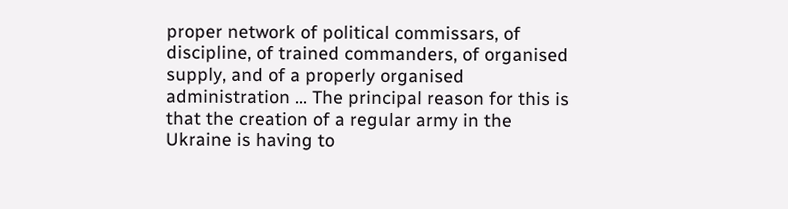proper network of political commissars, of discipline, of trained commanders, of organised supply, and of a properly organised administration ... The principal reason for this is that the creation of a regular army in the Ukraine is having to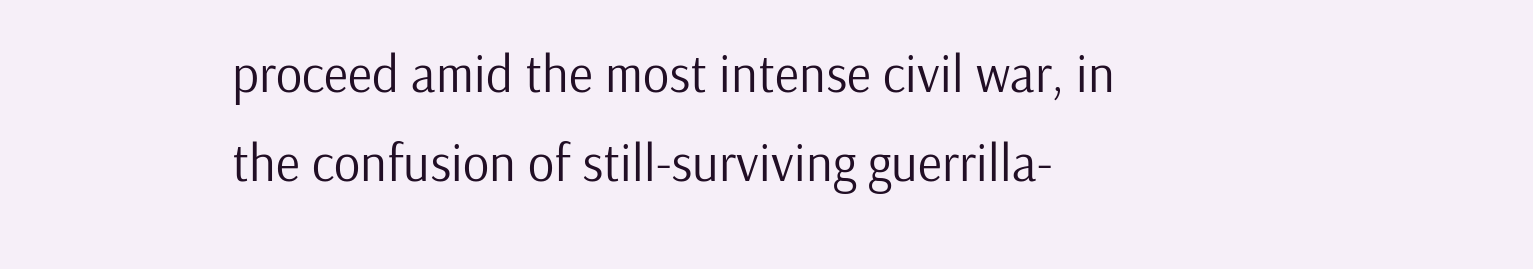proceed amid the most intense civil war, in the confusion of still-surviving guerrilla-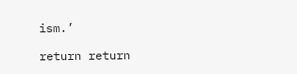ism.’

return return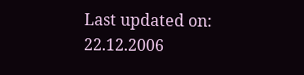Last updated on: 22.12.2006